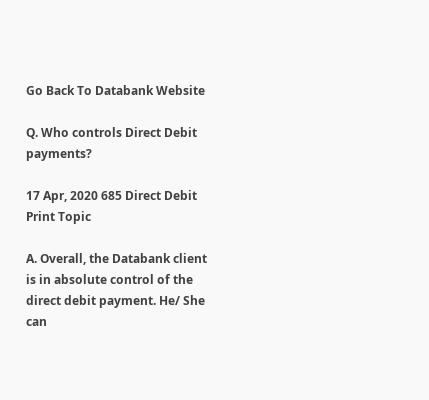Go Back To Databank Website

Q. Who controls Direct Debit payments?

17 Apr, 2020 685 Direct Debit
Print Topic

A. Overall, the Databank client is in absolute control of the direct debit payment. He/ She can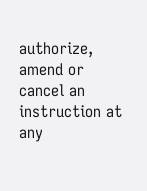authorize, amend or cancel an instruction at any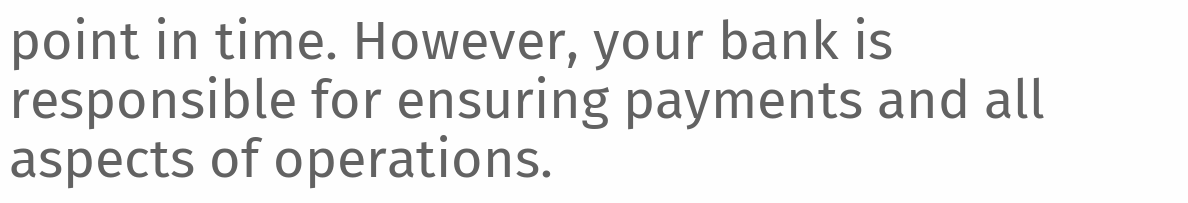point in time. However, your bank is responsible for ensuring payments and all aspects of operations.